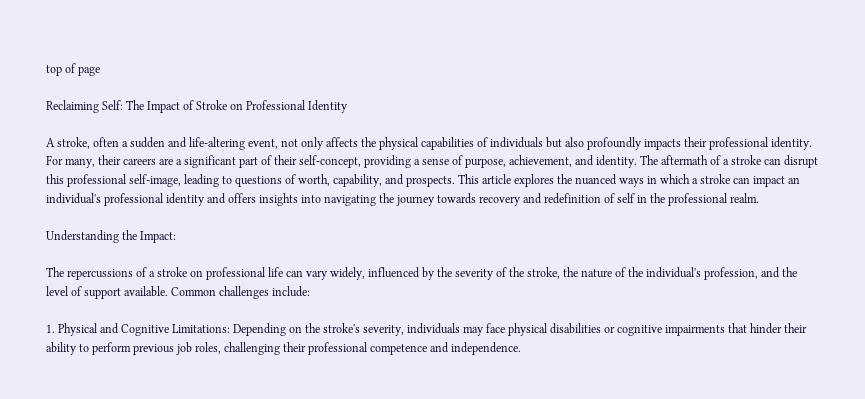top of page

Reclaiming Self: The Impact of Stroke on Professional Identity

A stroke, often a sudden and life-altering event, not only affects the physical capabilities of individuals but also profoundly impacts their professional identity. For many, their careers are a significant part of their self-concept, providing a sense of purpose, achievement, and identity. The aftermath of a stroke can disrupt this professional self-image, leading to questions of worth, capability, and prospects. This article explores the nuanced ways in which a stroke can impact an individual's professional identity and offers insights into navigating the journey towards recovery and redefinition of self in the professional realm.

Understanding the Impact:

The repercussions of a stroke on professional life can vary widely, influenced by the severity of the stroke, the nature of the individual's profession, and the level of support available. Common challenges include:

1. Physical and Cognitive Limitations: Depending on the stroke's severity, individuals may face physical disabilities or cognitive impairments that hinder their ability to perform previous job roles, challenging their professional competence and independence.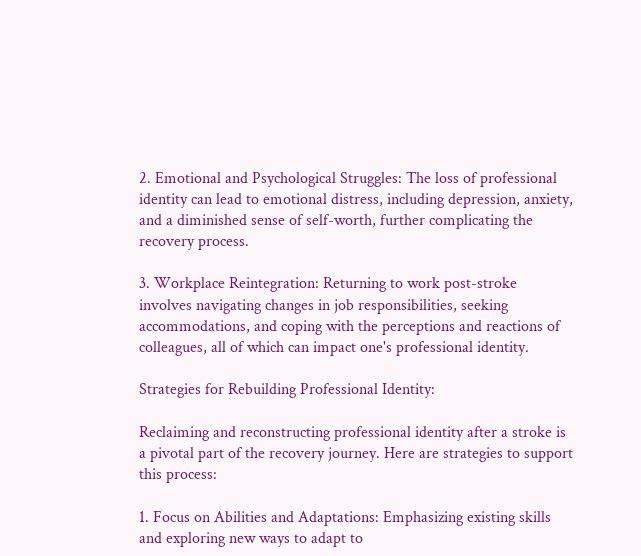2. Emotional and Psychological Struggles: The loss of professional identity can lead to emotional distress, including depression, anxiety, and a diminished sense of self-worth, further complicating the recovery process.

3. Workplace Reintegration: Returning to work post-stroke involves navigating changes in job responsibilities, seeking accommodations, and coping with the perceptions and reactions of colleagues, all of which can impact one's professional identity.

Strategies for Rebuilding Professional Identity:

Reclaiming and reconstructing professional identity after a stroke is a pivotal part of the recovery journey. Here are strategies to support this process:

1. Focus on Abilities and Adaptations: Emphasizing existing skills and exploring new ways to adapt to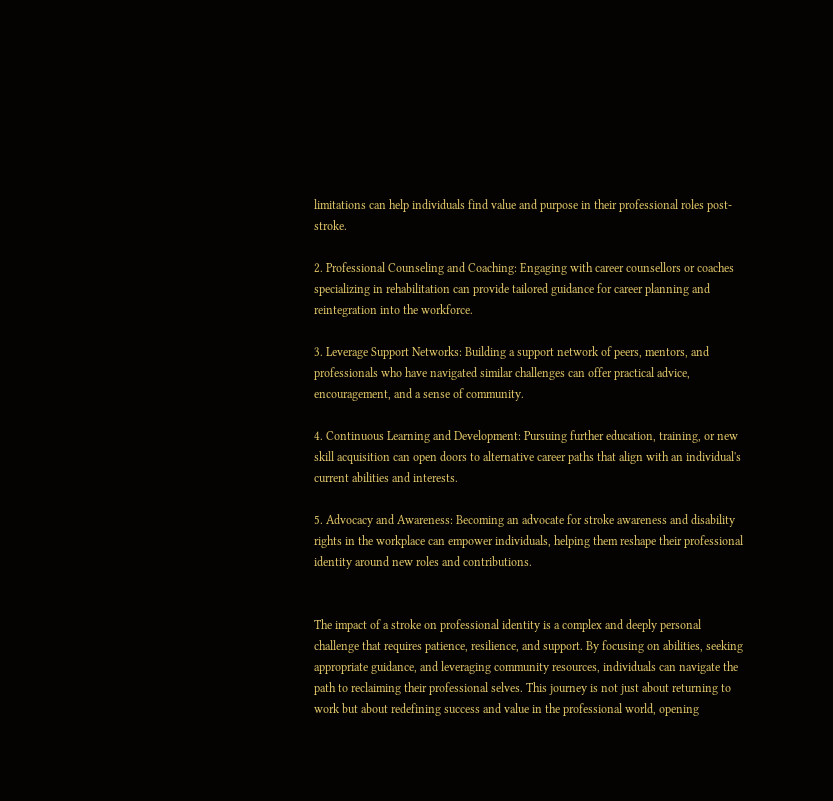limitations can help individuals find value and purpose in their professional roles post-stroke.

2. Professional Counseling and Coaching: Engaging with career counsellors or coaches specializing in rehabilitation can provide tailored guidance for career planning and reintegration into the workforce.

3. Leverage Support Networks: Building a support network of peers, mentors, and professionals who have navigated similar challenges can offer practical advice, encouragement, and a sense of community.

4. Continuous Learning and Development: Pursuing further education, training, or new skill acquisition can open doors to alternative career paths that align with an individual's current abilities and interests.

5. Advocacy and Awareness: Becoming an advocate for stroke awareness and disability rights in the workplace can empower individuals, helping them reshape their professional identity around new roles and contributions.


The impact of a stroke on professional identity is a complex and deeply personal challenge that requires patience, resilience, and support. By focusing on abilities, seeking appropriate guidance, and leveraging community resources, individuals can navigate the path to reclaiming their professional selves. This journey is not just about returning to work but about redefining success and value in the professional world, opening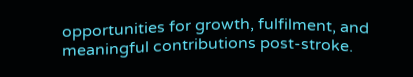opportunities for growth, fulfilment, and meaningful contributions post-stroke.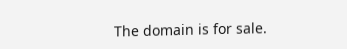The domain is for sale.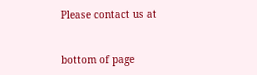Please contact us at


bottom of page